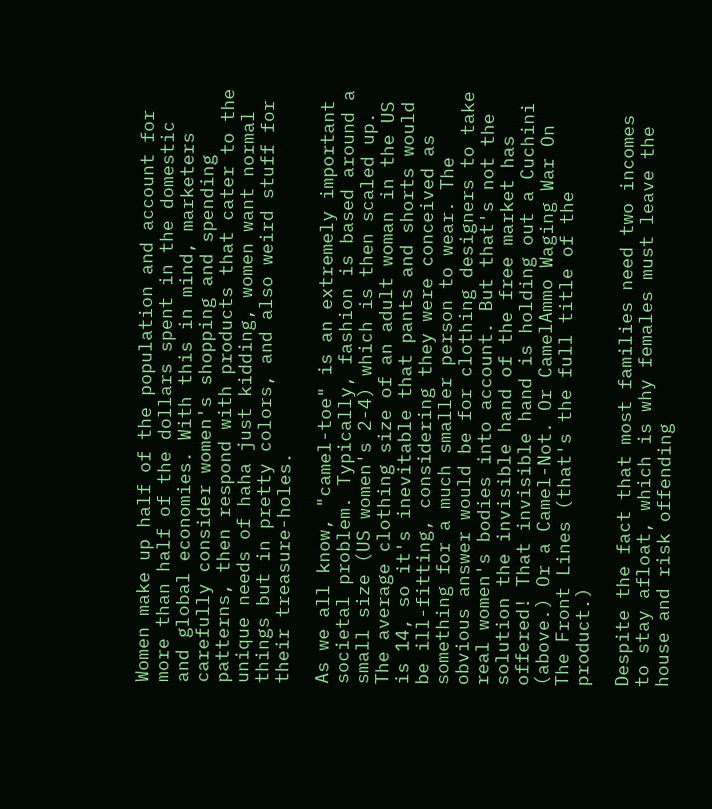Women make up half of the population and account for more than half of the dollars spent in the domestic and global economies. With this in mind, marketers carefully consider women's shopping and spending patterns, then respond with products that cater to the unique needs of haha just kidding, women want normal things but in pretty colors, and also weird stuff for their treasure-holes.

As we all know, "camel-toe" is an extremely important societal problem. Typically, fashion is based around a small size (US women's 2-4) which is then scaled up. The average clothing size of an adult woman in the US is 14, so it's inevitable that pants and shorts would be ill-fitting, considering they were conceived as something for a much smaller person to wear. The obvious answer would be for clothing designers to take real women's bodies into account. But that's not the solution the invisible hand of the free market has offered! That invisible hand is holding out a Cuchini (above.) Or a Camel-Not. Or CamelAmmo Waging War On The Front Lines (that's the full title of the product.)

Despite the fact that most families need two incomes to stay afloat, which is why females must leave the house and risk offending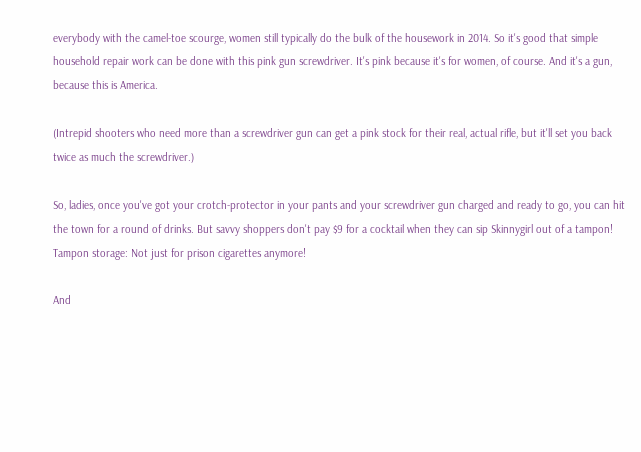everybody with the camel-toe scourge, women still typically do the bulk of the housework in 2014. So it's good that simple household repair work can be done with this pink gun screwdriver. It's pink because it's for women, of course. And it's a gun, because this is America.

(Intrepid shooters who need more than a screwdriver gun can get a pink stock for their real, actual rifle, but it'll set you back twice as much the screwdriver.)

So, ladies, once you've got your crotch-protector in your pants and your screwdriver gun charged and ready to go, you can hit the town for a round of drinks. But savvy shoppers don't pay $9 for a cocktail when they can sip Skinnygirl out of a tampon! Tampon storage: Not just for prison cigarettes anymore!

And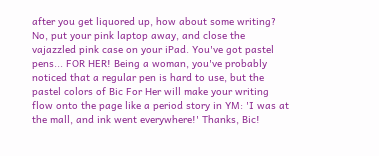after you get liquored up, how about some writing? No, put your pink laptop away, and close the vajazzled pink case on your iPad. You've got pastel pens... FOR HER! Being a woman, you've probably noticed that a regular pen is hard to use, but the pastel colors of Bic For Her will make your writing flow onto the page like a period story in YM: 'I was at the mall, and ink went everywhere!' Thanks, Bic!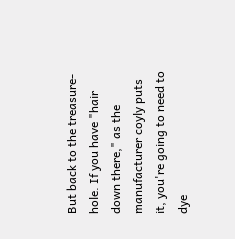But back to the treasure-hole. If you have "hair down there," as the manufacturer coyly puts it, you're going to need to dye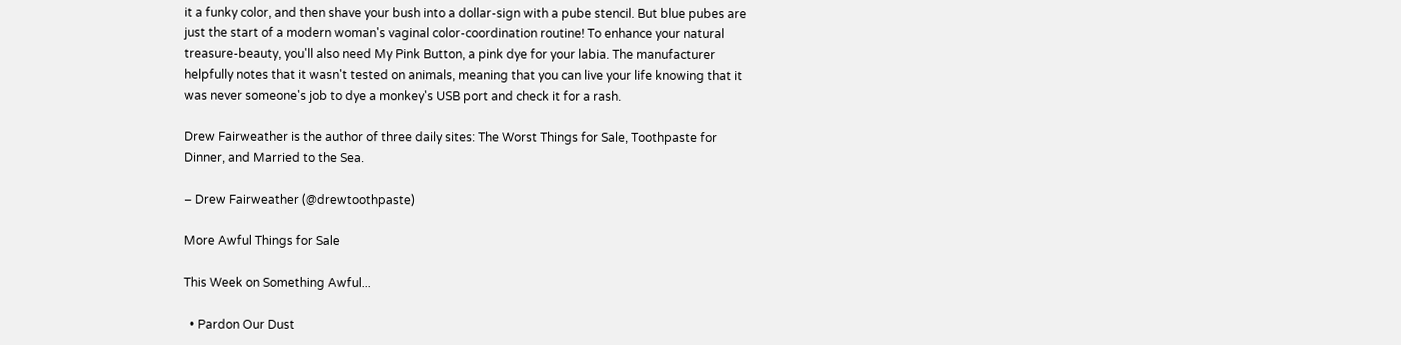it a funky color, and then shave your bush into a dollar-sign with a pube stencil. But blue pubes are just the start of a modern woman's vaginal color-coordination routine! To enhance your natural treasure-beauty, you'll also need My Pink Button, a pink dye for your labia. The manufacturer helpfully notes that it wasn't tested on animals, meaning that you can live your life knowing that it was never someone's job to dye a monkey's USB port and check it for a rash.

Drew Fairweather is the author of three daily sites: The Worst Things for Sale, Toothpaste for Dinner, and Married to the Sea.

– Drew Fairweather (@drewtoothpaste)

More Awful Things for Sale

This Week on Something Awful...

  • Pardon Our Dust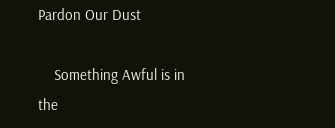Pardon Our Dust

    Something Awful is in the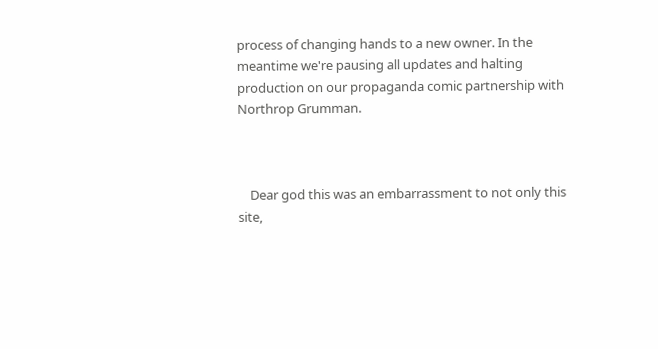process of changing hands to a new owner. In the meantime we're pausing all updates and halting production on our propaganda comic partnership with Northrop Grumman.



    Dear god this was an embarrassment to not only this site,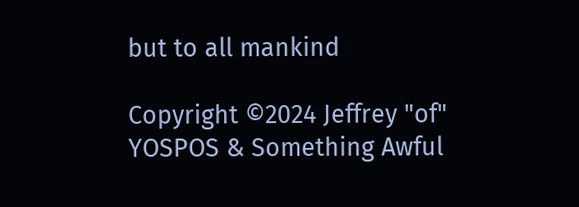but to all mankind

Copyright ©2024 Jeffrey "of" YOSPOS & Something Awful